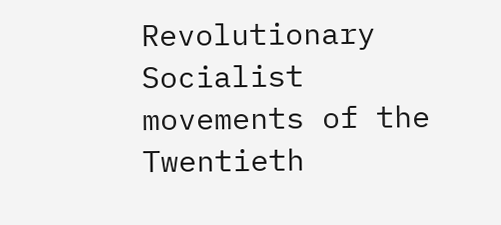Revolutionary Socialist movements of the Twentieth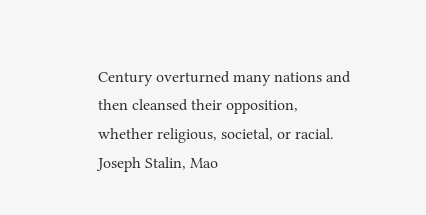Century overturned many nations and then cleansed their opposition, whether religious, societal, or racial. Joseph Stalin, Mao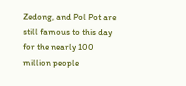Zedong, and Pol Pot are still famous to this day for the nearly 100 million people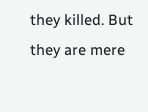they killed. But they are mere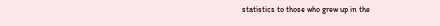statistics to those who grew up in the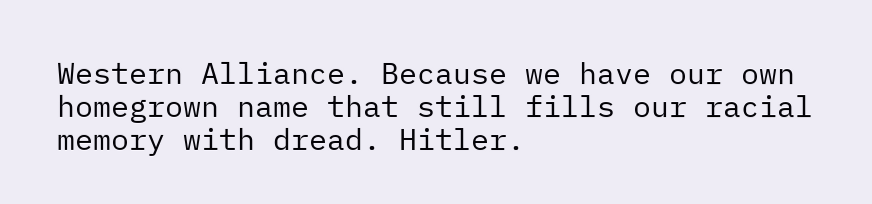Western Alliance. Because we have our own homegrown name that still fills our racial memory with dread. Hitler.